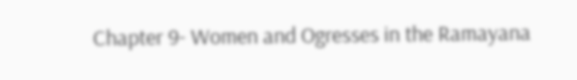Chapter 9- Women and Ogresses in the Ramayana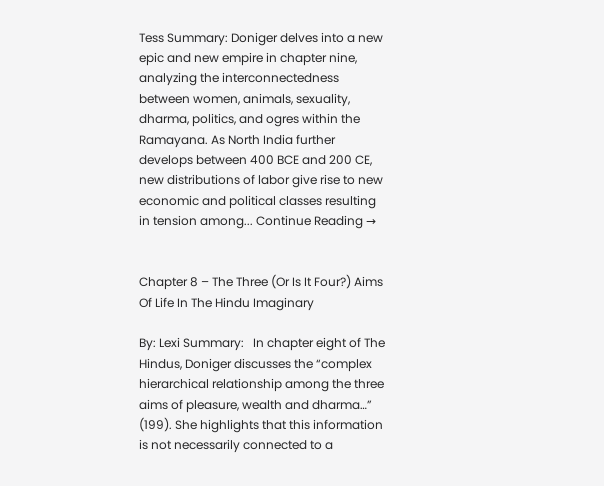Tess Summary: Doniger delves into a new epic and new empire in chapter nine, analyzing the interconnectedness between women, animals, sexuality, dharma, politics, and ogres within the Ramayana. As North India further develops between 400 BCE and 200 CE, new distributions of labor give rise to new economic and political classes resulting in tension among... Continue Reading →


Chapter 8 – The Three (Or Is It Four?) Aims Of Life In The Hindu Imaginary

By: Lexi Summary:   In chapter eight of The Hindus, Doniger discusses the “complex hierarchical relationship among the three aims of pleasure, wealth and dharma…” (199). She highlights that this information is not necessarily connected to a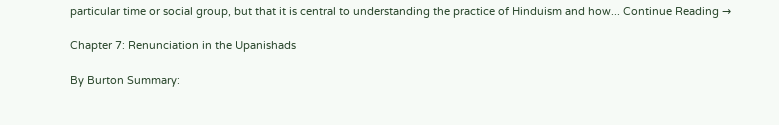particular time or social group, but that it is central to understanding the practice of Hinduism and how... Continue Reading →

Chapter 7: Renunciation in the Upanishads

By Burton Summary: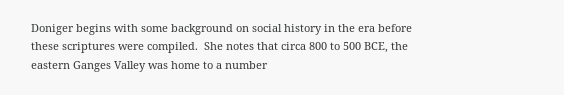Doniger begins with some background on social history in the era before these scriptures were compiled.  She notes that circa 800 to 500 BCE, the eastern Ganges Valley was home to a number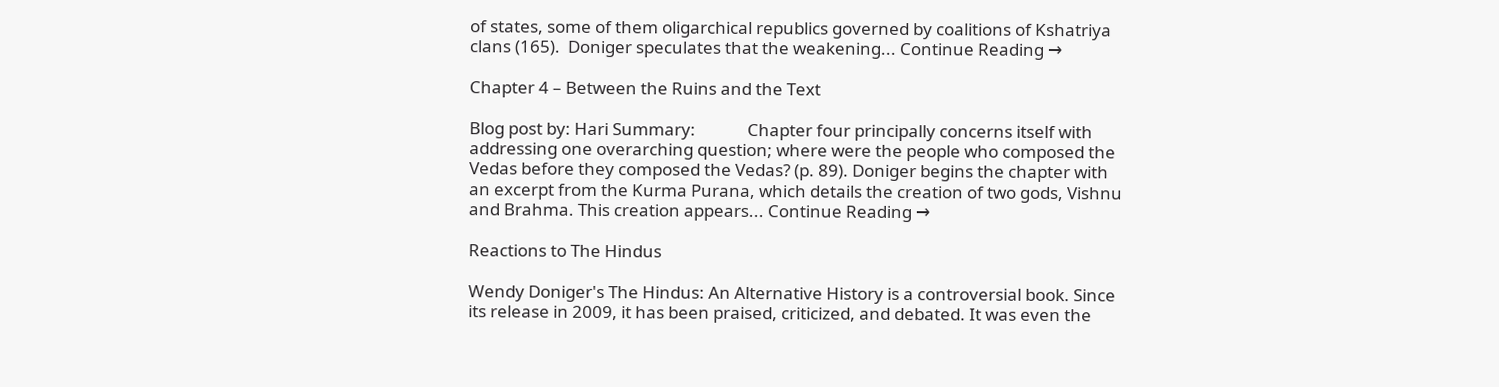of states, some of them oligarchical republics governed by coalitions of Kshatriya clans (165).  Doniger speculates that the weakening... Continue Reading →

Chapter 4 – Between the Ruins and the Text

Blog post by: Hari Summary:             Chapter four principally concerns itself with addressing one overarching question; where were the people who composed the Vedas before they composed the Vedas? (p. 89). Doniger begins the chapter with an excerpt from the Kurma Purana, which details the creation of two gods, Vishnu and Brahma. This creation appears... Continue Reading →

Reactions to The Hindus

Wendy Doniger's The Hindus: An Alternative History is a controversial book. Since its release in 2009, it has been praised, criticized, and debated. It was even the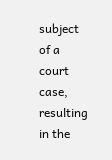subject of a court case, resulting in the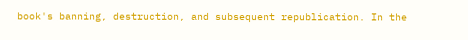book's banning, destruction, and subsequent republication. In the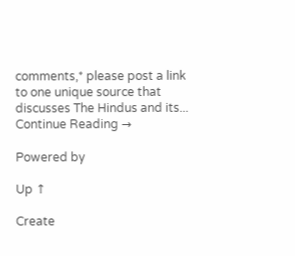comments,* please post a link to one unique source that discusses The Hindus and its... Continue Reading →

Powered by

Up ↑

Create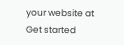your website at
Get started